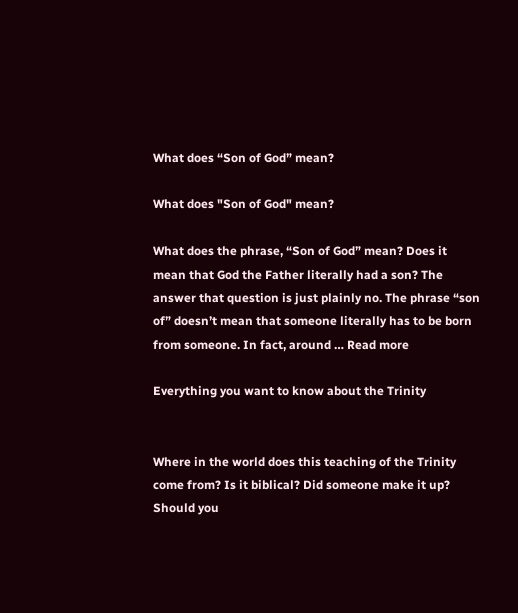What does “Son of God” mean?

What does "Son of God" mean?

What does the phrase, “Son of God” mean? Does it mean that God the Father literally had a son? The answer that question is just plainly no. The phrase “son of” doesn’t mean that someone literally has to be born from someone. In fact, around … Read more

Everything you want to know about the Trinity


Where in the world does this teaching of the Trinity come from? Is it biblical? Did someone make it up? Should you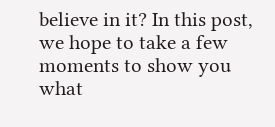believe in it? In this post, we hope to take a few moments to show you what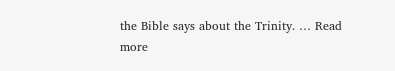the Bible says about the Trinity. … Read more